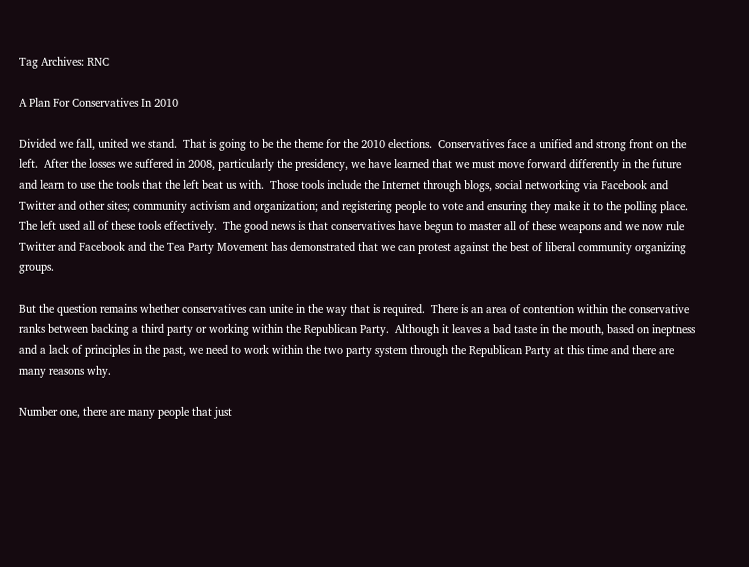Tag Archives: RNC

A Plan For Conservatives In 2010

Divided we fall, united we stand.  That is going to be the theme for the 2010 elections.  Conservatives face a unified and strong front on the left.  After the losses we suffered in 2008, particularly the presidency, we have learned that we must move forward differently in the future and learn to use the tools that the left beat us with.  Those tools include the Internet through blogs, social networking via Facebook and Twitter and other sites; community activism and organization; and registering people to vote and ensuring they make it to the polling place.  The left used all of these tools effectively.  The good news is that conservatives have begun to master all of these weapons and we now rule Twitter and Facebook and the Tea Party Movement has demonstrated that we can protest against the best of liberal community organizing groups.

But the question remains whether conservatives can unite in the way that is required.  There is an area of contention within the conservative ranks between backing a third party or working within the Republican Party.  Although it leaves a bad taste in the mouth, based on ineptness and a lack of principles in the past, we need to work within the two party system through the Republican Party at this time and there are many reasons why.

Number one, there are many people that just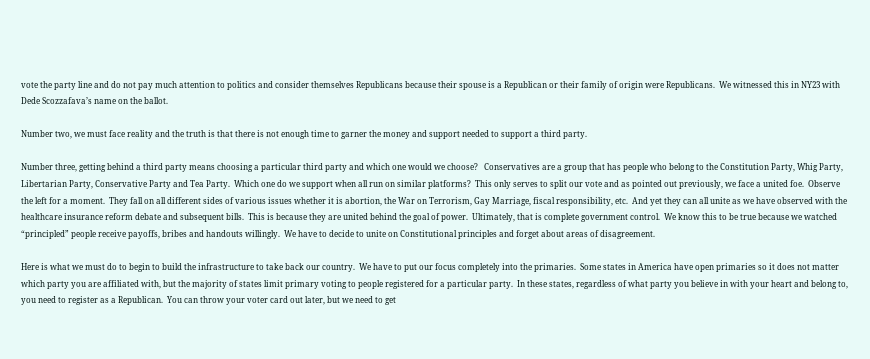vote the party line and do not pay much attention to politics and consider themselves Republicans because their spouse is a Republican or their family of origin were Republicans.  We witnessed this in NY23 with Dede Scozzafava’s name on the ballot.

Number two, we must face reality and the truth is that there is not enough time to garner the money and support needed to support a third party.

Number three, getting behind a third party means choosing a particular third party and which one would we choose?   Conservatives are a group that has people who belong to the Constitution Party, Whig Party, Libertarian Party, Conservative Party and Tea Party.  Which one do we support when all run on similar platforms?  This only serves to split our vote and as pointed out previously, we face a united foe.  Observe the left for a moment.  They fall on all different sides of various issues whether it is abortion, the War on Terrorism, Gay Marriage, fiscal responsibility, etc.  And yet they can all unite as we have observed with the healthcare insurance reform debate and subsequent bills.  This is because they are united behind the goal of power.  Ultimately, that is complete government control.  We know this to be true because we watched “principled” people receive payoffs, bribes and handouts willingly.  We have to decide to unite on Constitutional principles and forget about areas of disagreement.

Here is what we must do to begin to build the infrastructure to take back our country.  We have to put our focus completely into the primaries.  Some states in America have open primaries so it does not matter which party you are affiliated with, but the majority of states limit primary voting to people registered for a particular party.  In these states, regardless of what party you believe in with your heart and belong to, you need to register as a Republican.  You can throw your voter card out later, but we need to get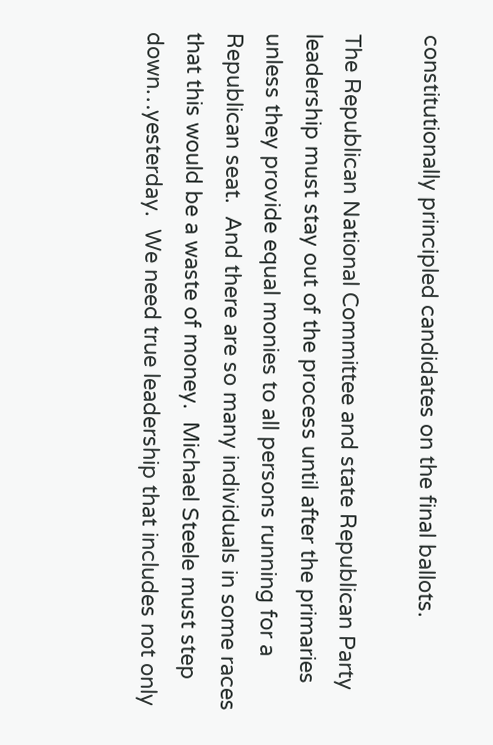constitutionally principled candidates on the final ballots.

The Republican National Committee and state Republican Party leadership must stay out of the process until after the primaries unless they provide equal monies to all persons running for a Republican seat.  And there are so many individuals in some races that this would be a waste of money.  Michael Steele must step down…yesterday.  We need true leadership that includes not only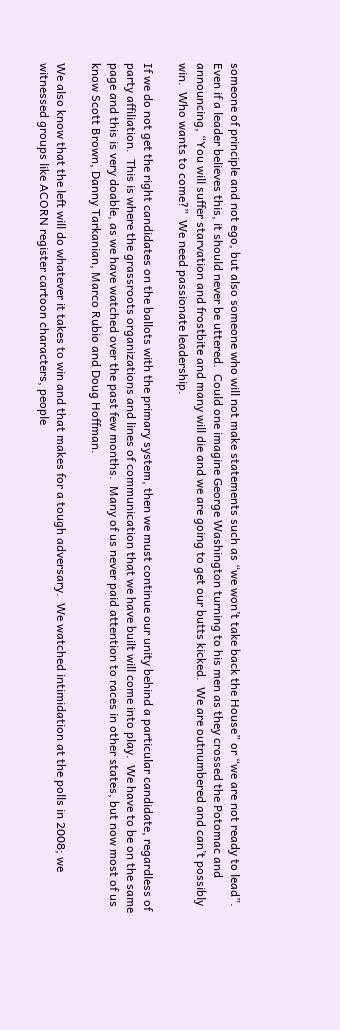someone of principle and not ego, but also someone who will not make statements such as “we won’t take back the House” or “we are not ready to lead”.  Even if a leader believes this, it should never be uttered.  Could one imagine George Washington turning to his men as they crossed the Potomac and announcing, “You will suffer starvation and frostbite and many will die and we are going to get our butts kicked.  We are outnumbered and can’t possibly win.  Who wants to come?”  We need passionate leadership.

If we do not get the right candidates on the ballots with the primary system, then we must continue our unity behind a particular candidate, regardless of party affiliation.  This is where the grassroots organizations and lines of communication that we have built will come into play.  We have to be on the same page and this is very doable, as we have watched over the past few months.  Many of us never paid attention to races in other states, but now most of us know Scott Brown, Danny Tarkanian, Marco Rubio and Doug Hoffman.

We also know that the left will do whatever it takes to win and that makes for a tough adversary.  We watched intimidation at the polls in 2008; we witnessed groups like ACORN register cartoon characters, people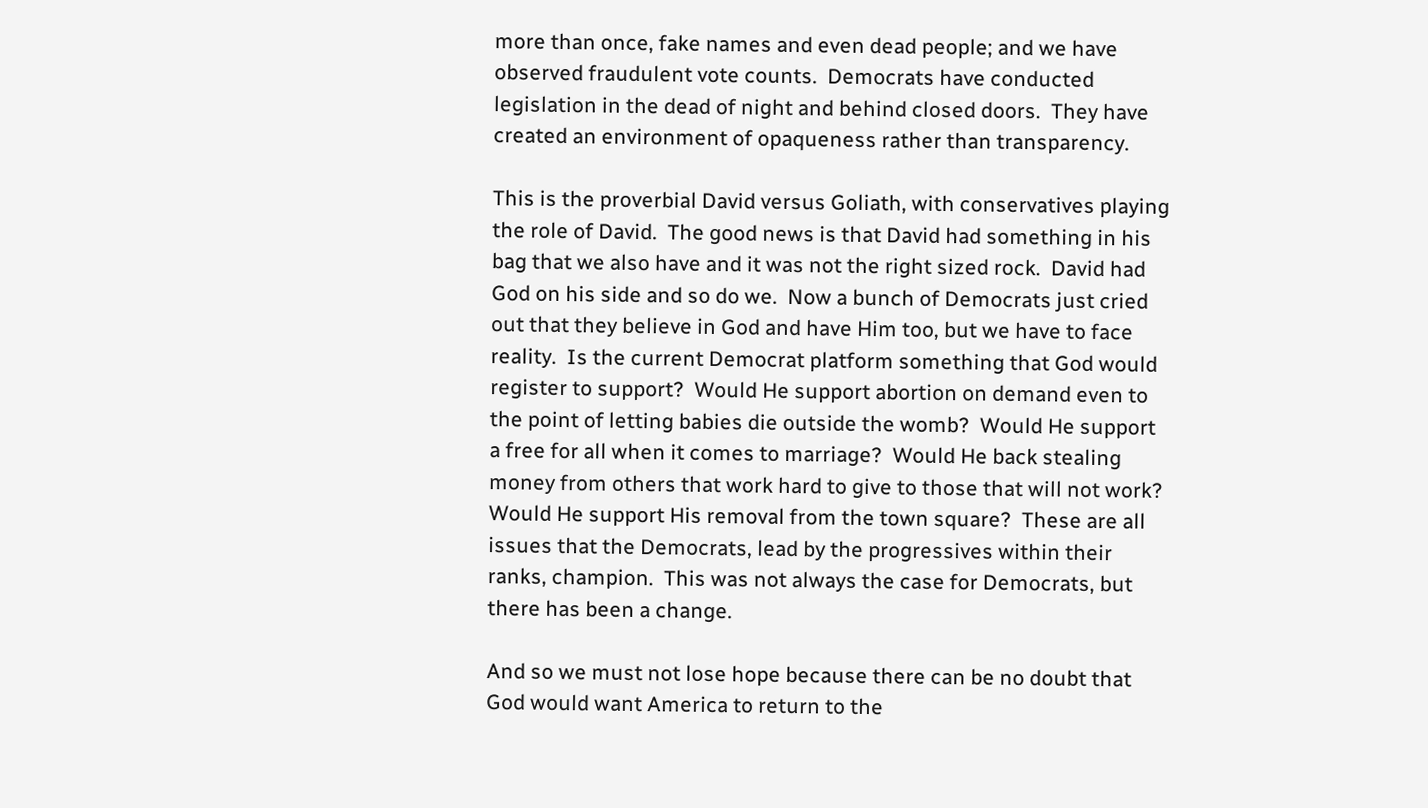more than once, fake names and even dead people; and we have observed fraudulent vote counts.  Democrats have conducted legislation in the dead of night and behind closed doors.  They have created an environment of opaqueness rather than transparency.

This is the proverbial David versus Goliath, with conservatives playing the role of David.  The good news is that David had something in his bag that we also have and it was not the right sized rock.  David had God on his side and so do we.  Now a bunch of Democrats just cried out that they believe in God and have Him too, but we have to face reality.  Is the current Democrat platform something that God would register to support?  Would He support abortion on demand even to the point of letting babies die outside the womb?  Would He support a free for all when it comes to marriage?  Would He back stealing money from others that work hard to give to those that will not work?  Would He support His removal from the town square?  These are all issues that the Democrats, lead by the progressives within their ranks, champion.  This was not always the case for Democrats, but there has been a change.

And so we must not lose hope because there can be no doubt that God would want America to return to the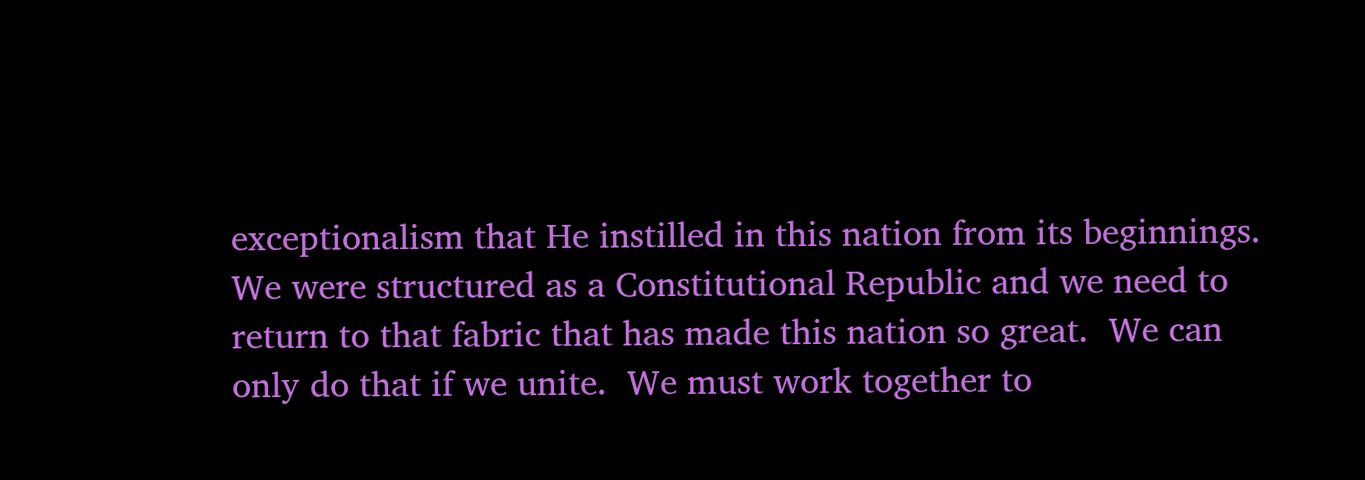exceptionalism that He instilled in this nation from its beginnings.  We were structured as a Constitutional Republic and we need to return to that fabric that has made this nation so great.  We can only do that if we unite.  We must work together to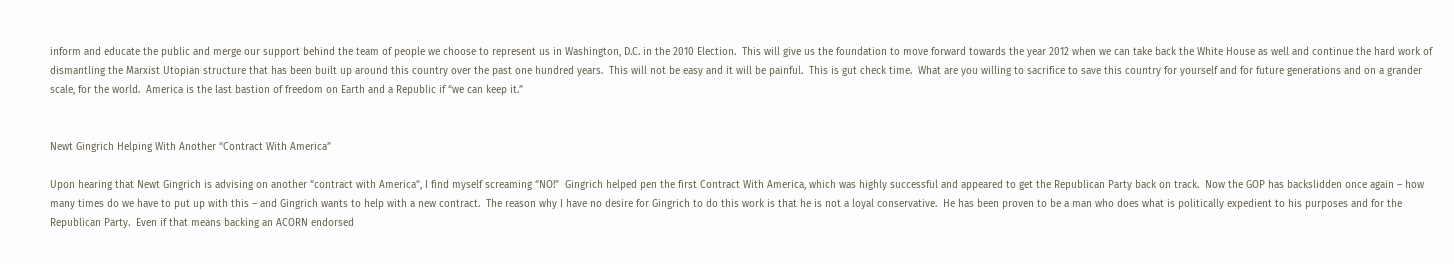inform and educate the public and merge our support behind the team of people we choose to represent us in Washington, D.C. in the 2010 Election.  This will give us the foundation to move forward towards the year 2012 when we can take back the White House as well and continue the hard work of dismantling the Marxist Utopian structure that has been built up around this country over the past one hundred years.  This will not be easy and it will be painful.  This is gut check time.  What are you willing to sacrifice to save this country for yourself and for future generations and on a grander scale, for the world.  America is the last bastion of freedom on Earth and a Republic if “we can keep it.”


Newt Gingrich Helping With Another “Contract With America”

Upon hearing that Newt Gingrich is advising on another “contract with America”, I find myself screaming “NO!”  Gingrich helped pen the first Contract With America, which was highly successful and appeared to get the Republican Party back on track.  Now the GOP has backslidden once again – how many times do we have to put up with this – and Gingrich wants to help with a new contract.  The reason why I have no desire for Gingrich to do this work is that he is not a loyal conservative.  He has been proven to be a man who does what is politically expedient to his purposes and for the Republican Party.  Even if that means backing an ACORN endorsed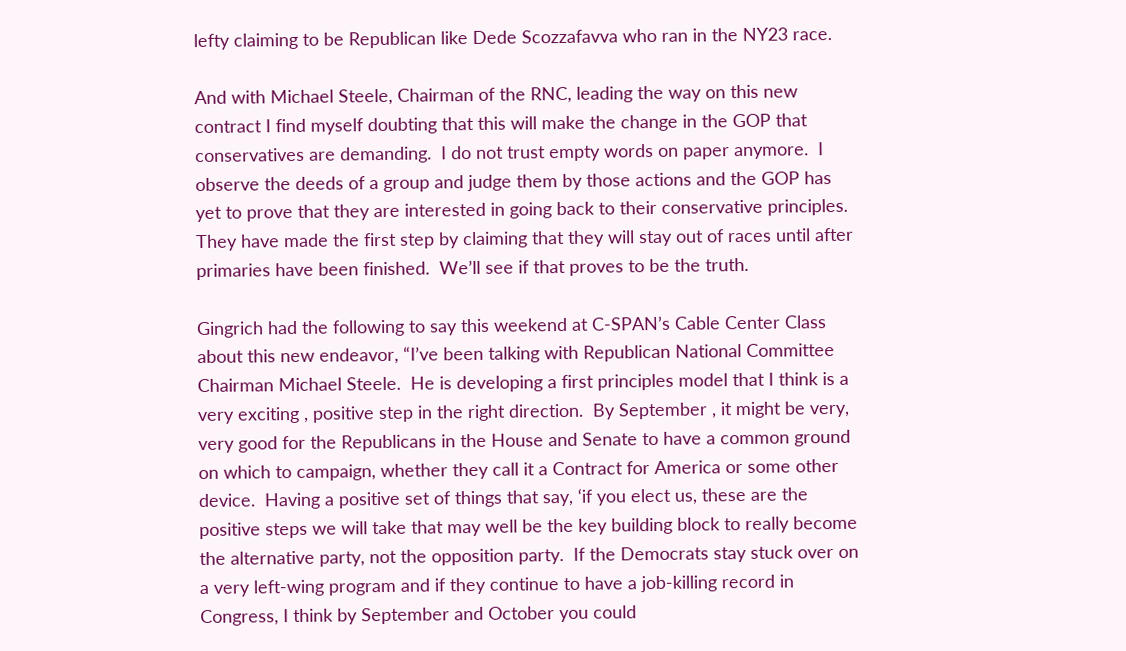lefty claiming to be Republican like Dede Scozzafavva who ran in the NY23 race.

And with Michael Steele, Chairman of the RNC, leading the way on this new contract I find myself doubting that this will make the change in the GOP that conservatives are demanding.  I do not trust empty words on paper anymore.  I observe the deeds of a group and judge them by those actions and the GOP has yet to prove that they are interested in going back to their conservative principles.  They have made the first step by claiming that they will stay out of races until after primaries have been finished.  We’ll see if that proves to be the truth.

Gingrich had the following to say this weekend at C-SPAN’s Cable Center Class about this new endeavor, “I’ve been talking with Republican National Committee Chairman Michael Steele.  He is developing a first principles model that I think is a very exciting , positive step in the right direction.  By September , it might be very, very good for the Republicans in the House and Senate to have a common ground on which to campaign, whether they call it a Contract for America or some other device.  Having a positive set of things that say, ‘if you elect us, these are the positive steps we will take that may well be the key building block to really become the alternative party, not the opposition party.  If the Democrats stay stuck over on a very left-wing program and if they continue to have a job-killing record in Congress, I think by September and October you could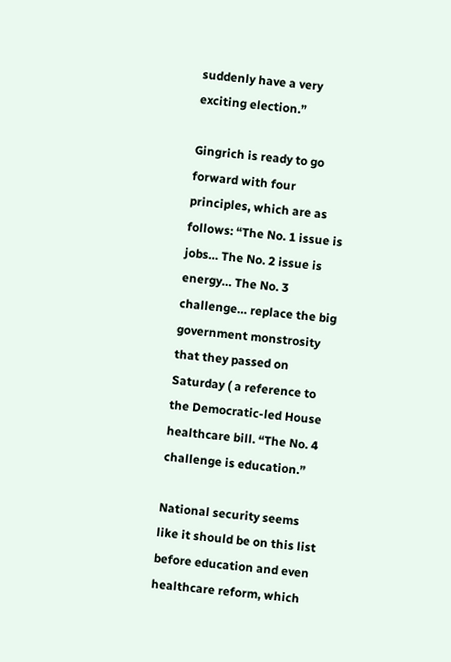suddenly have a very exciting election.”

Gingrich is ready to go forward with four principles, which are as follows: “The No. 1 issue is jobs… The No. 2 issue is energy… The No. 3 challenge… replace the big government monstrosity that they passed on Saturday ( a reference to the Democratic-led House healthcare bill. “The No. 4 challenge is education.”

National security seems like it should be on this list before education and even healthcare reform, which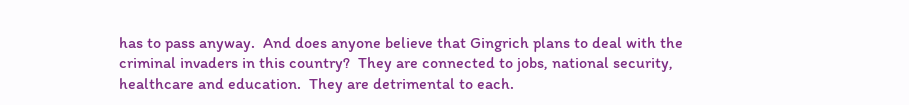has to pass anyway.  And does anyone believe that Gingrich plans to deal with the criminal invaders in this country?  They are connected to jobs, national security, healthcare and education.  They are detrimental to each.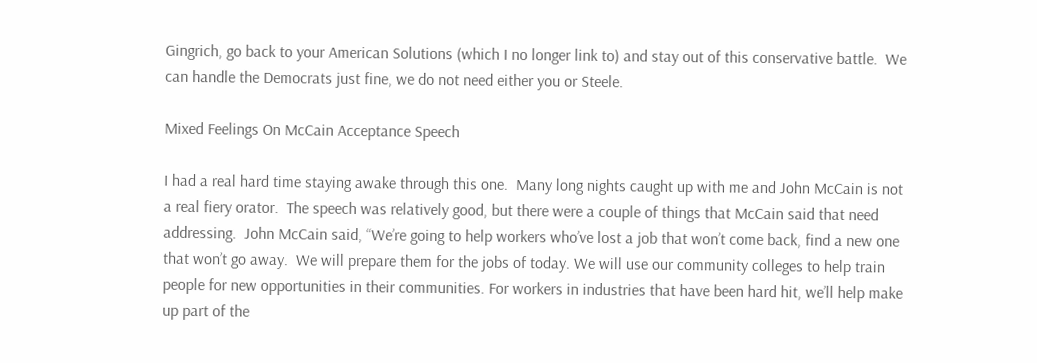Gingrich, go back to your American Solutions (which I no longer link to) and stay out of this conservative battle.  We can handle the Democrats just fine, we do not need either you or Steele.

Mixed Feelings On McCain Acceptance Speech

I had a real hard time staying awake through this one.  Many long nights caught up with me and John McCain is not a real fiery orator.  The speech was relatively good, but there were a couple of things that McCain said that need addressing.  John McCain said, “We’re going to help workers who’ve lost a job that won’t come back, find a new one that won’t go away.  We will prepare them for the jobs of today. We will use our community colleges to help train people for new opportunities in their communities. For workers in industries that have been hard hit, we’ll help make up part of the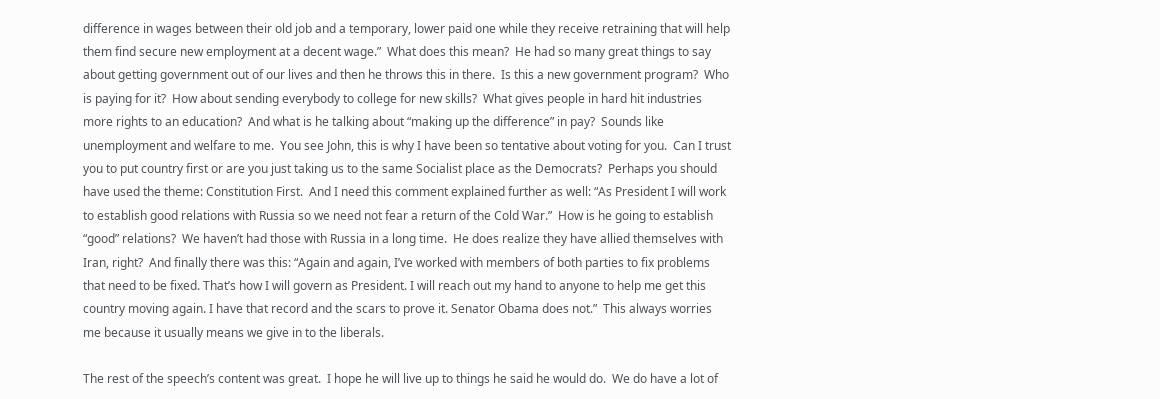difference in wages between their old job and a temporary, lower paid one while they receive retraining that will help them find secure new employment at a decent wage.”  What does this mean?  He had so many great things to say about getting government out of our lives and then he throws this in there.  Is this a new government program?  Who is paying for it?  How about sending everybody to college for new skills?  What gives people in hard hit industries more rights to an education?  And what is he talking about “making up the difference” in pay?  Sounds like unemployment and welfare to me.  You see John, this is why I have been so tentative about voting for you.  Can I trust you to put country first or are you just taking us to the same Socialist place as the Democrats?  Perhaps you should have used the theme: Constitution First.  And I need this comment explained further as well: “As President I will work to establish good relations with Russia so we need not fear a return of the Cold War.”  How is he going to establish “good” relations?  We haven’t had those with Russia in a long time.  He does realize they have allied themselves with Iran, right?  And finally there was this: “Again and again, I’ve worked with members of both parties to fix problems that need to be fixed. That’s how I will govern as President. I will reach out my hand to anyone to help me get this country moving again. I have that record and the scars to prove it. Senator Obama does not.”  This always worries me because it usually means we give in to the liberals.

The rest of the speech’s content was great.  I hope he will live up to things he said he would do.  We do have a lot of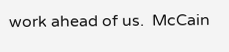work ahead of us.  McCain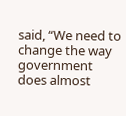said, “We need to change the way government does almost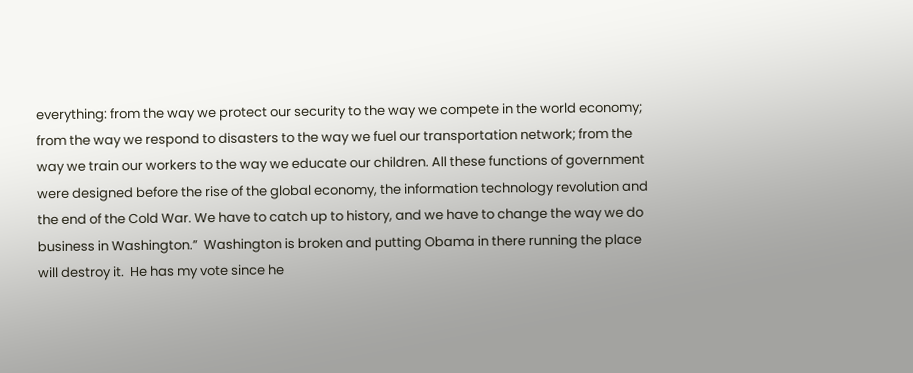everything: from the way we protect our security to the way we compete in the world economy; from the way we respond to disasters to the way we fuel our transportation network; from the way we train our workers to the way we educate our children. All these functions of government were designed before the rise of the global economy, the information technology revolution and the end of the Cold War. We have to catch up to history, and we have to change the way we do business in Washington.”  Washington is broken and putting Obama in there running the place will destroy it.  He has my vote since he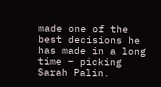made one of the best decisions he has made in a long time – picking Sarah Palin.